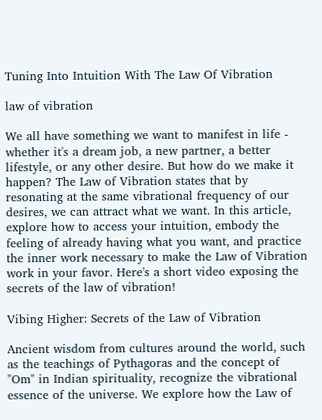Tuning Into Intuition With The Law Of Vibration

law of vibration

We all have something we want to manifest in life - whether it's a dream job, a new partner, a better lifestyle, or any other desire. But how do we make it happen? The Law of Vibration states that by resonating at the same vibrational frequency of our desires, we can attract what we want. In this article, explore how to access your intuition, embody the feeling of already having what you want, and practice the inner work necessary to make the Law of Vibration work in your favor. Here's a short video exposing the secrets of the law of vibration!

Vibing Higher: Secrets of the Law of Vibration

Ancient wisdom from cultures around the world, such as the teachings of Pythagoras and the concept of "Om" in Indian spirituality, recognize the vibrational essence of the universe. We explore how the Law of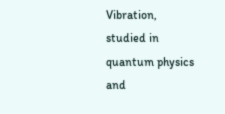Vibration, studied in quantum physics and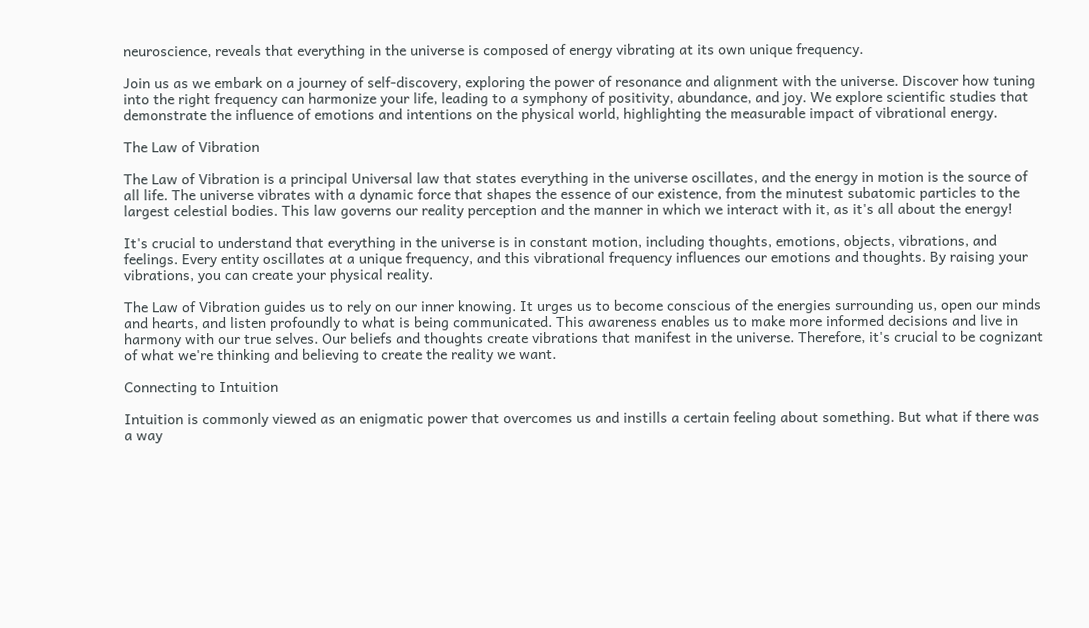neuroscience, reveals that everything in the universe is composed of energy vibrating at its own unique frequency.

Join us as we embark on a journey of self-discovery, exploring the power of resonance and alignment with the universe. Discover how tuning into the right frequency can harmonize your life, leading to a symphony of positivity, abundance, and joy. We explore scientific studies that demonstrate the influence of emotions and intentions on the physical world, highlighting the measurable impact of vibrational energy.

The Law of Vibration

The Law of Vibration is a principal Universal law that states everything in the universe oscillates, and the energy in motion is the source of all life. The universe vibrates with a dynamic force that shapes the essence of our existence, from the minutest subatomic particles to the largest celestial bodies. This law governs our reality perception and the manner in which we interact with it, as it's all about the energy!

It's crucial to understand that everything in the universe is in constant motion, including thoughts, emotions, objects, vibrations, and feelings. Every entity oscillates at a unique frequency, and this vibrational frequency influences our emotions and thoughts. By raising your vibrations, you can create your physical reality.

The Law of Vibration guides us to rely on our inner knowing. It urges us to become conscious of the energies surrounding us, open our minds and hearts, and listen profoundly to what is being communicated. This awareness enables us to make more informed decisions and live in harmony with our true selves. Our beliefs and thoughts create vibrations that manifest in the universe. Therefore, it's crucial to be cognizant of what we're thinking and believing to create the reality we want.

Connecting to Intuition

Intuition is commonly viewed as an enigmatic power that overcomes us and instills a certain feeling about something. But what if there was a way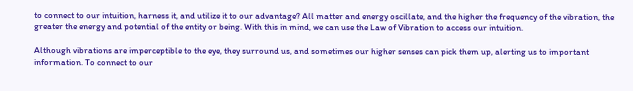to connect to our intuition, harness it, and utilize it to our advantage? All matter and energy oscillate, and the higher the frequency of the vibration, the greater the energy and potential of the entity or being. With this in mind, we can use the Law of Vibration to access our intuition.

Although vibrations are imperceptible to the eye, they surround us, and sometimes our higher senses can pick them up, alerting us to important information. To connect to our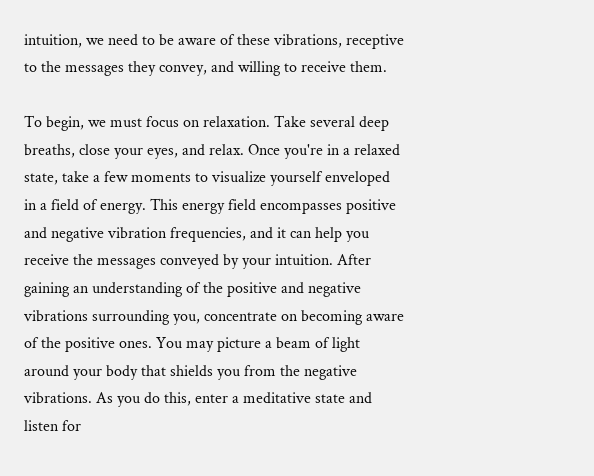intuition, we need to be aware of these vibrations, receptive to the messages they convey, and willing to receive them.

To begin, we must focus on relaxation. Take several deep breaths, close your eyes, and relax. Once you're in a relaxed state, take a few moments to visualize yourself enveloped in a field of energy. This energy field encompasses positive and negative vibration frequencies, and it can help you receive the messages conveyed by your intuition. After gaining an understanding of the positive and negative vibrations surrounding you, concentrate on becoming aware of the positive ones. You may picture a beam of light around your body that shields you from the negative vibrations. As you do this, enter a meditative state and listen for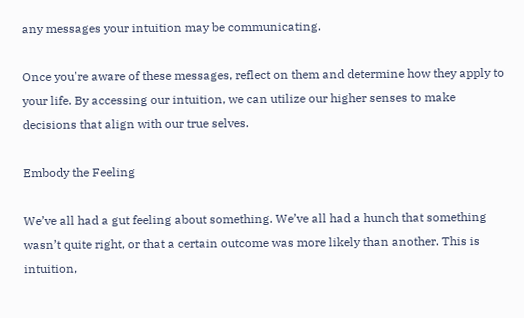any messages your intuition may be communicating.

Once you're aware of these messages, reflect on them and determine how they apply to your life. By accessing our intuition, we can utilize our higher senses to make decisions that align with our true selves.

Embody the Feeling

We’ve all had a gut feeling about something. We’ve all had a hunch that something wasn’t quite right, or that a certain outcome was more likely than another. This is intuition,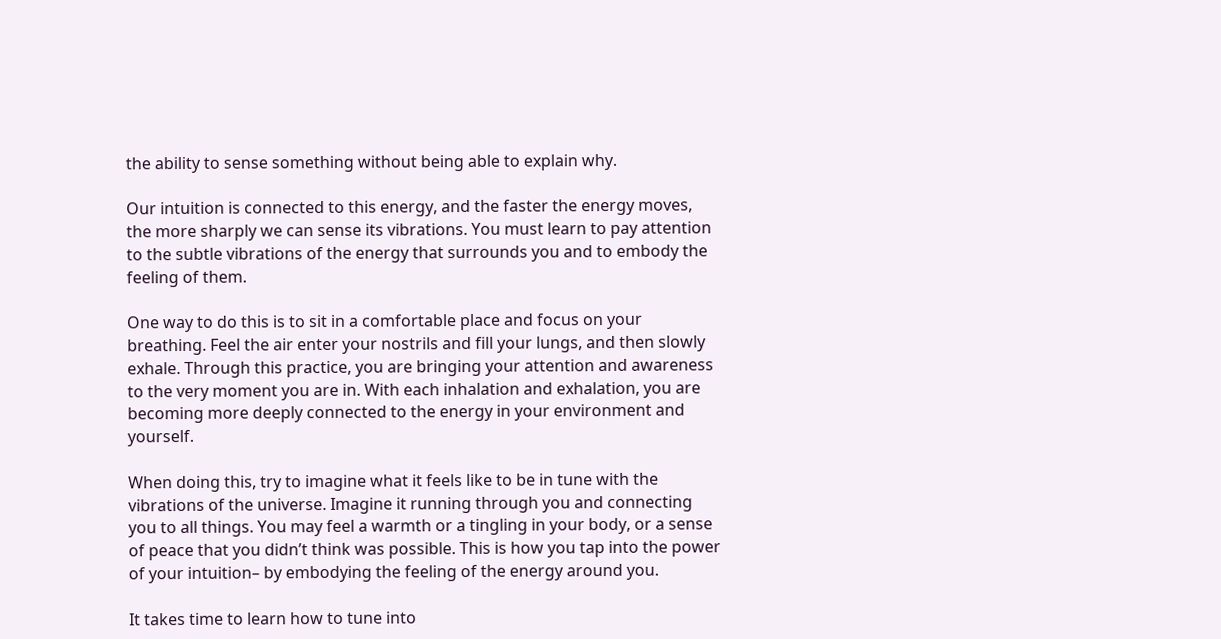the ability to sense something without being able to explain why.

Our intuition is connected to this energy, and the faster the energy moves, the more sharply we can sense its vibrations. You must learn to pay attention to the subtle vibrations of the energy that surrounds you and to embody the feeling of them.

One way to do this is to sit in a comfortable place and focus on your breathing. Feel the air enter your nostrils and fill your lungs, and then slowly exhale. Through this practice, you are bringing your attention and awareness to the very moment you are in. With each inhalation and exhalation, you are becoming more deeply connected to the energy in your environment and yourself.

When doing this, try to imagine what it feels like to be in tune with the vibrations of the universe. Imagine it running through you and connecting you to all things. You may feel a warmth or a tingling in your body, or a sense of peace that you didn’t think was possible. This is how you tap into the power of your intuition– by embodying the feeling of the energy around you.

It takes time to learn how to tune into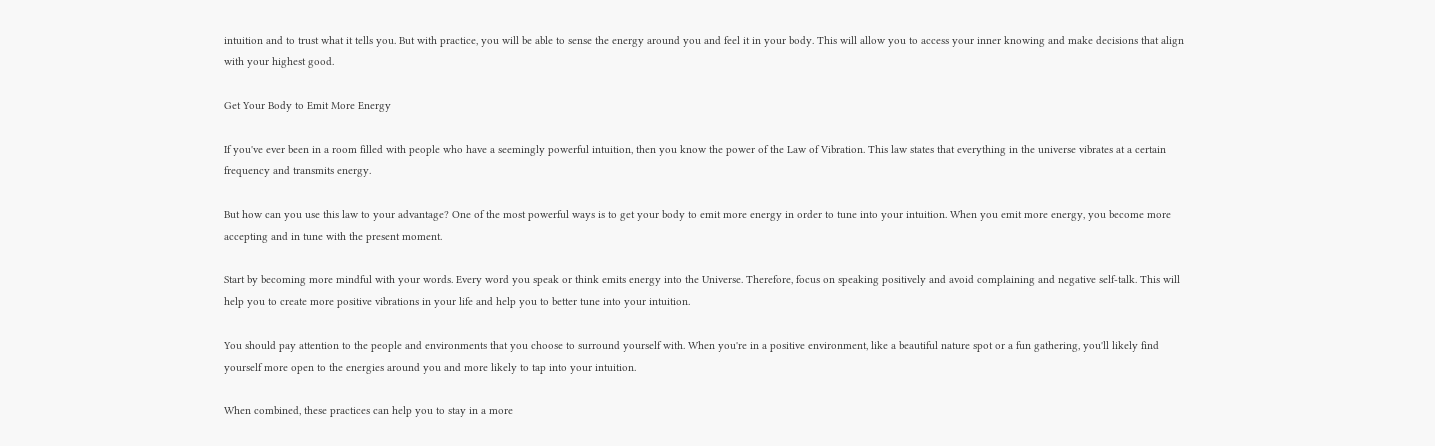intuition and to trust what it tells you. But with practice, you will be able to sense the energy around you and feel it in your body. This will allow you to access your inner knowing and make decisions that align with your highest good.

Get Your Body to Emit More Energy

If you've ever been in a room filled with people who have a seemingly powerful intuition, then you know the power of the Law of Vibration. This law states that everything in the universe vibrates at a certain frequency and transmits energy.

But how can you use this law to your advantage? One of the most powerful ways is to get your body to emit more energy in order to tune into your intuition. When you emit more energy, you become more accepting and in tune with the present moment.

Start by becoming more mindful with your words. Every word you speak or think emits energy into the Universe. Therefore, focus on speaking positively and avoid complaining and negative self-talk. This will help you to create more positive vibrations in your life and help you to better tune into your intuition.

You should pay attention to the people and environments that you choose to surround yourself with. When you're in a positive environment, like a beautiful nature spot or a fun gathering, you'll likely find yourself more open to the energies around you and more likely to tap into your intuition.

When combined, these practices can help you to stay in a more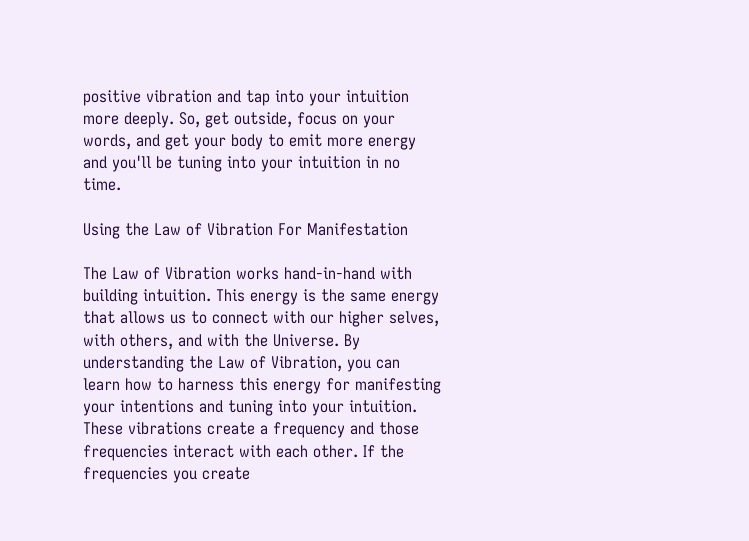positive vibration and tap into your intuition more deeply. So, get outside, focus on your words, and get your body to emit more energy and you'll be tuning into your intuition in no time.

Using the Law of Vibration For Manifestation

The Law of Vibration works hand-in-hand with building intuition. This energy is the same energy that allows us to connect with our higher selves, with others, and with the Universe. By understanding the Law of Vibration, you can learn how to harness this energy for manifesting your intentions and tuning into your intuition. These vibrations create a frequency and those frequencies interact with each other. If the frequencies you create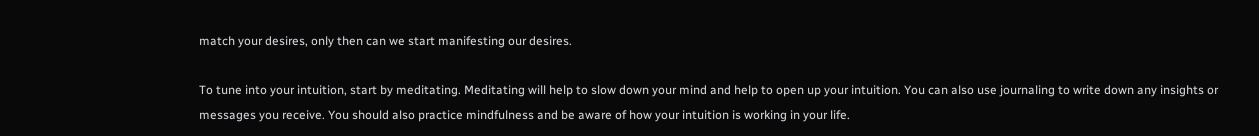match your desires, only then can we start manifesting our desires.

To tune into your intuition, start by meditating. Meditating will help to slow down your mind and help to open up your intuition. You can also use journaling to write down any insights or messages you receive. You should also practice mindfulness and be aware of how your intuition is working in your life.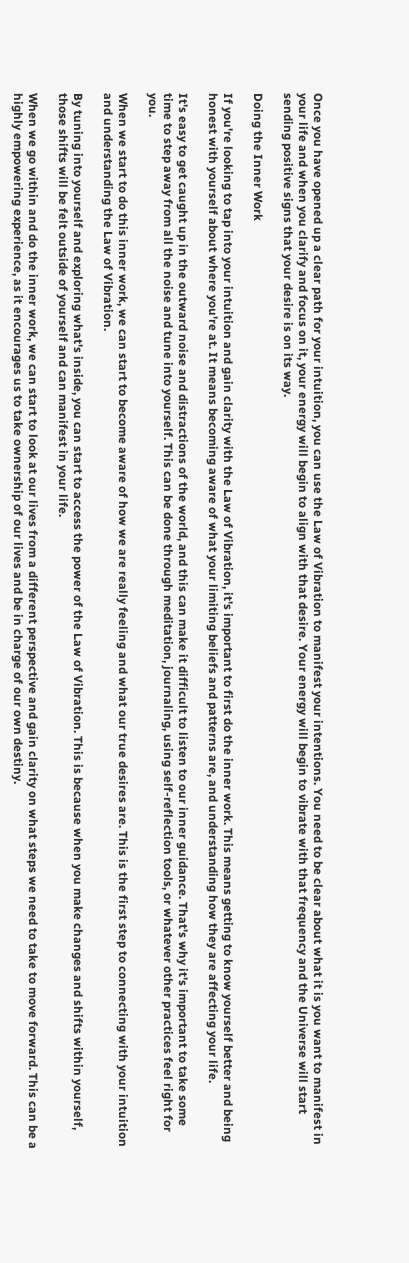Once you have opened up a clear path for your intuition, you can use the Law of Vibration to manifest your intentions. You need to be clear about what it is you want to manifest in your life and when you clarify and focus on it, your energy will begin to align with that desire. Your energy will begin to vibrate with that frequency and the Universe will start sending positive signs that your desire is on its way.

Doing the Inner Work

If you're looking to tap into your intuition and gain clarity with the Law of Vibration, it's important to first do the inner work. This means getting to know yourself better and being honest with yourself about where you're at. It means becoming aware of what your limiting beliefs and patterns are, and understanding how they are affecting your life.

It's easy to get caught up in the outward noise and distractions of the world, and this can make it difficult to listen to our inner guidance. That's why it's important to take some time to step away from all the noise and tune into yourself. This can be done through meditation, journaling, using self-reflection tools, or whatever other practices feel right for you.

When we start to do this inner work, we can start to become aware of how we are really feeling and what our true desires are. This is the first step to connecting with your intuition and understanding the Law of Vibration.

By tuning into yourself and exploring what's inside, you can start to access the power of the Law of Vibration. This is because when you make changes and shifts within yourself, those shifts will be felt outside of yourself and can manifest in your life.

When we go within and do the inner work, we can start to look at our lives from a different perspective and gain clarity on what steps we need to take to move forward. This can be a highly empowering experience, as it encourages us to take ownership of our lives and be in charge of our own destiny.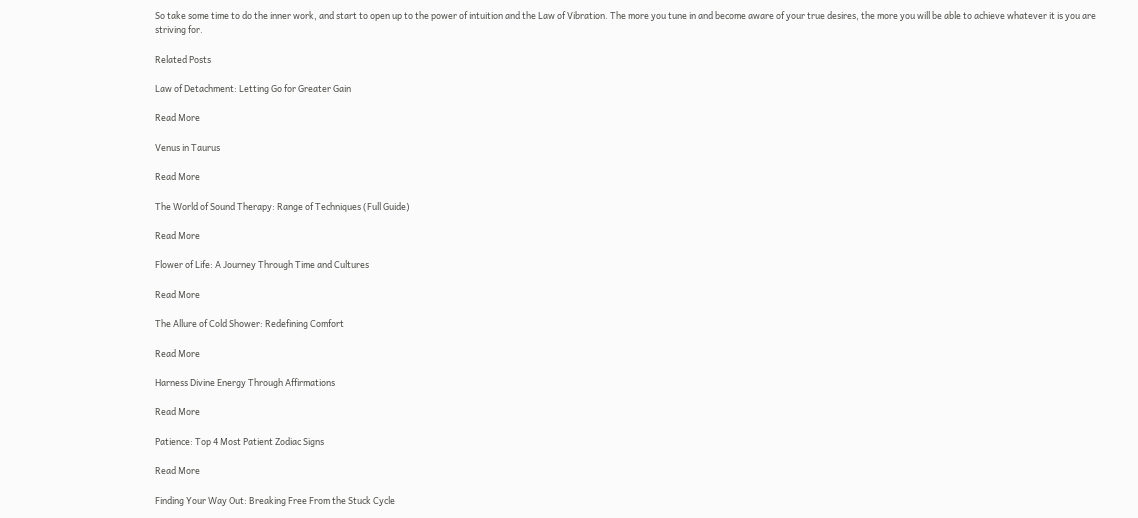So take some time to do the inner work, and start to open up to the power of intuition and the Law of Vibration. The more you tune in and become aware of your true desires, the more you will be able to achieve whatever it is you are striving for.

Related Posts

Law of Detachment: Letting Go for Greater Gain

Read More

Venus in Taurus

Read More

The World of Sound Therapy: Range of Techniques (Full Guide)

Read More

Flower of Life: A Journey Through Time and Cultures

Read More

The Allure of Cold Shower: Redefining Comfort

Read More

Harness Divine Energy Through Affirmations

Read More

Patience: Top 4 Most Patient Zodiac Signs

Read More

Finding Your Way Out: Breaking Free From the Stuck Cycle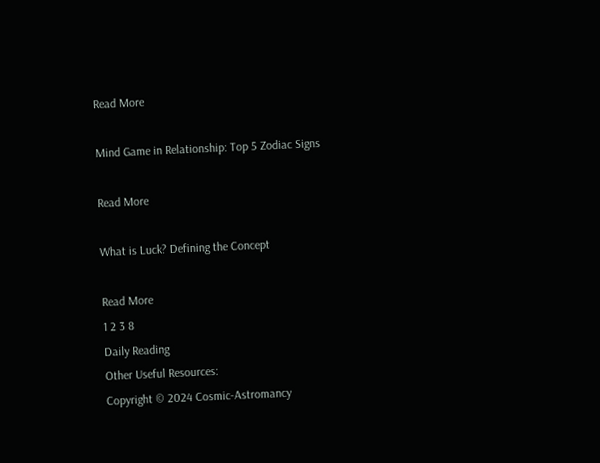Read More

Mind Game in Relationship: Top 5 Zodiac Signs

Read More

What is Luck? Defining the Concept

Read More
1 2 3 8
Daily Reading
Other Useful Resources:
Copyright © 2024 Cosmic-Astromancy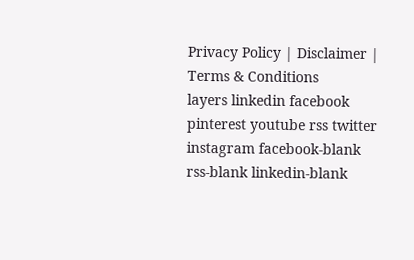Privacy Policy | Disclaimer | Terms & Conditions
layers linkedin facebook pinterest youtube rss twitter instagram facebook-blank rss-blank linkedin-blank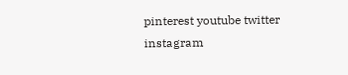pinterest youtube twitter instagram